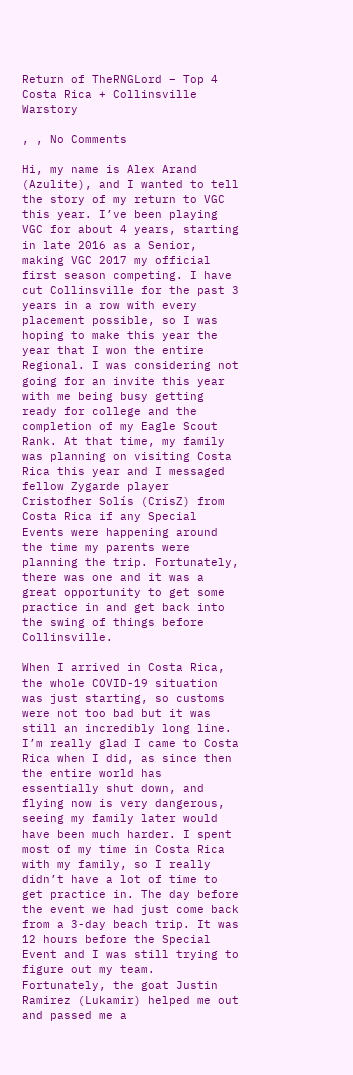Return of TheRNGLord – Top 4 Costa Rica + Collinsville Warstory

, , No Comments

Hi, my name is Alex Arand (Azulite), and I wanted to tell the story of my return to VGC this year. I’ve been playing VGC for about 4 years, starting in late 2016 as a Senior, making VGC 2017 my official first season competing. I have cut Collinsville for the past 3 years in a row with every placement possible, so I was hoping to make this year the year that I won the entire Regional. I was considering not going for an invite this year with me being busy getting ready for college and the completion of my Eagle Scout Rank. At that time, my family was planning on visiting Costa Rica this year and I messaged fellow Zygarde player Cristofher Solís (CrisZ) from Costa Rica if any Special Events were happening around the time my parents were planning the trip. Fortunately, there was one and it was a great opportunity to get some practice in and get back into the swing of things before Collinsville.

When I arrived in Costa Rica, the whole COVID-19 situation was just starting, so customs were not too bad but it was still an incredibly long line. I’m really glad I came to Costa Rica when I did, as since then the entire world has essentially shut down, and flying now is very dangerous, seeing my family later would have been much harder. I spent most of my time in Costa Rica with my family, so I really didn’t have a lot of time to get practice in. The day before the event we had just come back from a 3-day beach trip. It was 12 hours before the Special Event and I was still trying to figure out my team. Fortunately, the goat Justin Ramirez (Lukamir) helped me out and passed me a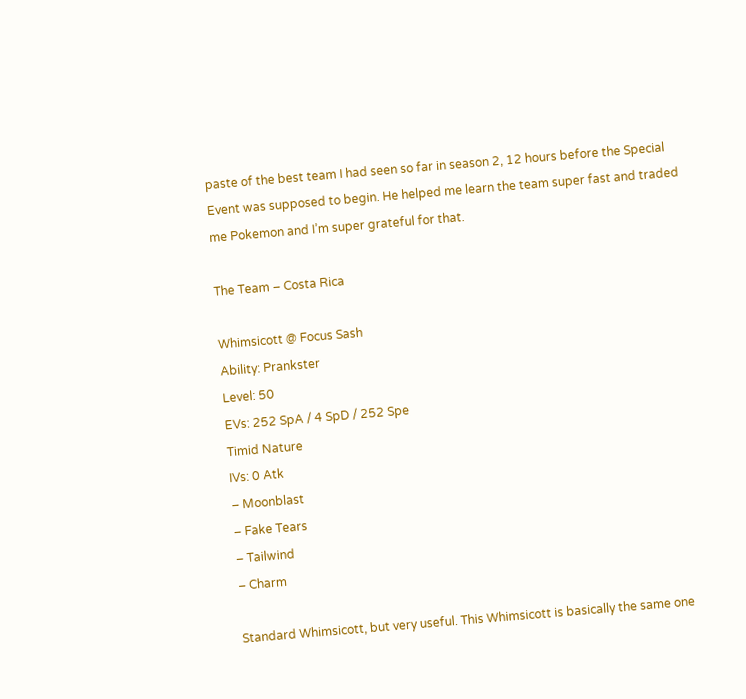paste of the best team I had seen so far in season 2, 12 hours before the Special Event was supposed to begin. He helped me learn the team super fast and traded me Pokemon and I’m super grateful for that.

The Team – Costa Rica

Whimsicott @ Focus Sash
Ability: Prankster
Level: 50
EVs: 252 SpA / 4 SpD / 252 Spe
Timid Nature
IVs: 0 Atk
– Moonblast
– Fake Tears
– Tailwind
– Charm

Standard Whimsicott, but very useful. This Whimsicott is basically the same one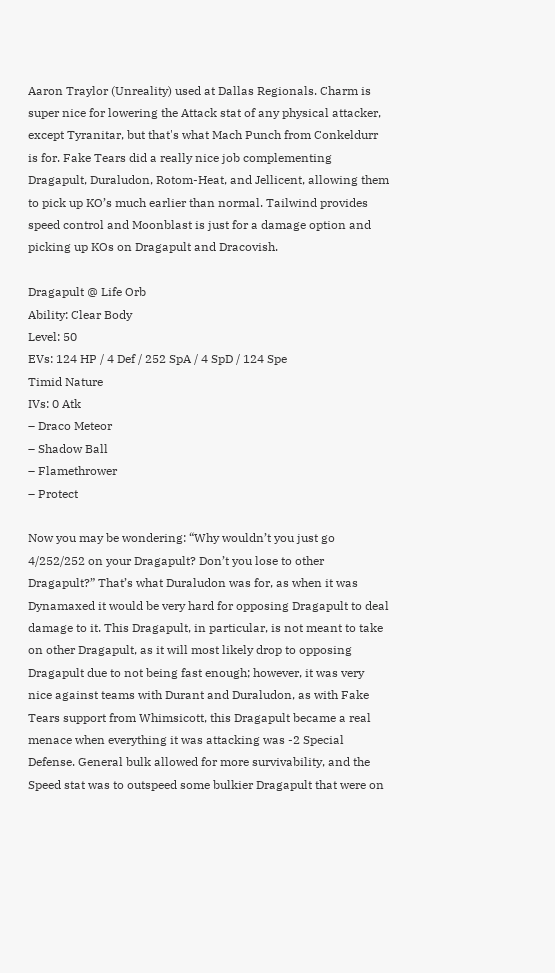Aaron Traylor (Unreality) used at Dallas Regionals. Charm is super nice for lowering the Attack stat of any physical attacker, except Tyranitar, but that's what Mach Punch from Conkeldurr is for. Fake Tears did a really nice job complementing Dragapult, Duraludon, Rotom-Heat, and Jellicent, allowing them to pick up KO’s much earlier than normal. Tailwind provides speed control and Moonblast is just for a damage option and picking up KOs on Dragapult and Dracovish.

Dragapult @ Life Orb
Ability: Clear Body
Level: 50
EVs: 124 HP / 4 Def / 252 SpA / 4 SpD / 124 Spe
Timid Nature
IVs: 0 Atk
– Draco Meteor
– Shadow Ball
– Flamethrower
– Protect

Now you may be wondering: “Why wouldn’t you just go 4/252/252 on your Dragapult? Don’t you lose to other Dragapult?” That’s what Duraludon was for, as when it was Dynamaxed it would be very hard for opposing Dragapult to deal damage to it. This Dragapult, in particular, is not meant to take on other Dragapult, as it will most likely drop to opposing Dragapult due to not being fast enough; however, it was very nice against teams with Durant and Duraludon, as with Fake Tears support from Whimsicott, this Dragapult became a real menace when everything it was attacking was -2 Special Defense. General bulk allowed for more survivability, and the Speed stat was to outspeed some bulkier Dragapult that were on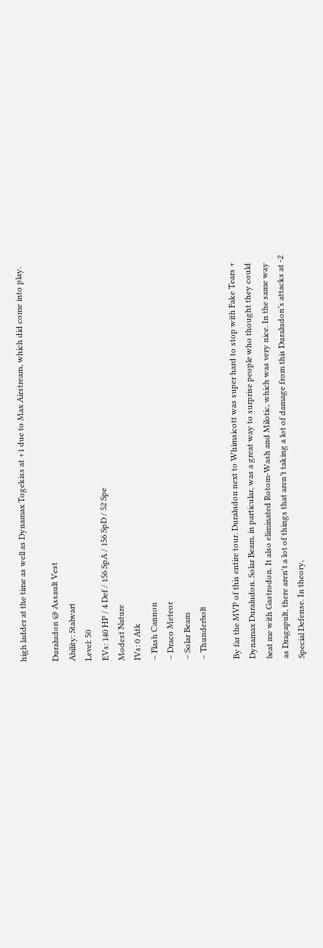high ladder at the time as well as Dynamax Togekiss at +1 due to Max Airstream, which did come into play.

Duraludon @ Assault Vest
Ability: Stalwart
Level: 50
EVs: 140 HP / 4 Def / 156 SpA / 156 SpD / 52 Spe
Modest Nature
IVs: 0 Atk
– Flash Cannon
– Draco Meteor
– Solar Beam
– Thunderbolt

By far the MVP of this entire tour. Duraludon next to Whimsicott was super hard to stop with Fake Tears + Dynamax Duraludon. Solar Beam, in particular, was a great way to surprise people who thought they could beat me with Gastrodon. It also eliminated Rotom-Wash and Milotic, which was very nice. In the same way as Dragapult, there aren't a lot of things that aren’t taking a lot of damage from this Duraludon’s attacks at -2 Special Defense. In theory,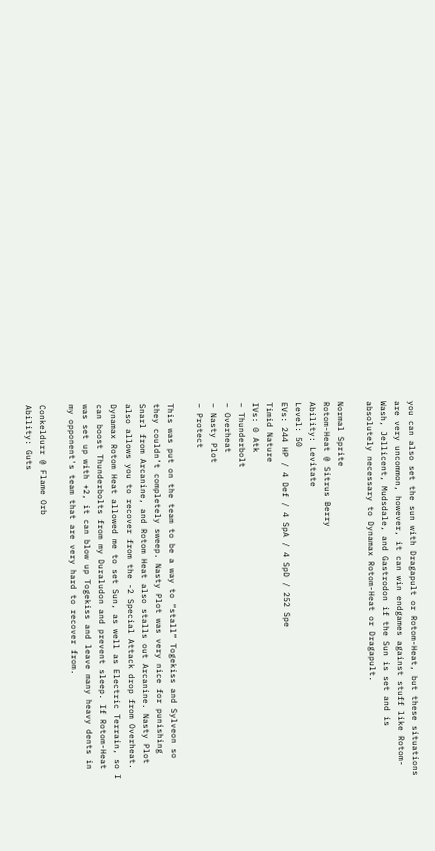you can also set the sun with Dragapult or Rotom-Heat, but these situations are very uncommon, however, it can win endgames against stuff like Rotom-Wash, Jellicent, Mudsdale, and Gastrodon if the Sun is set and is absolutely necessary to Dynamax Rotom-Heat or Dragapult.

Normal Sprite
Rotom-Heat @ Sitrus Berry
Ability: Levitate
Level: 50
EVs: 244 HP / 4 Def / 4 SpA / 4 SpD / 252 Spe
Timid Nature
IVs: 0 Atk
– Thunderbolt
– Overheat
– Nasty Plot
– Protect

This was put on the team to be a way to “stall” Togekiss and Sylveon so they couldn’t completely sweep. Nasty Plot was very nice for punishing Snarl from Arcanine, and Rotom Heat also stalls out Arcanine. Nasty Plot also allows you to recover from the -2 Special Attack drop from Overheat. Dynamax Rotom Heat allowed me to set Sun, as well as Electric Terrain, so I can boost Thunderbolts from my Duraludon and prevent sleep. If Rotom-Heat was set up with +2, it can blow up Togekiss and leave many heavy dents in my opponent's team that are very hard to recover from.

Conkeldurr @ Flame Orb
Ability: Guts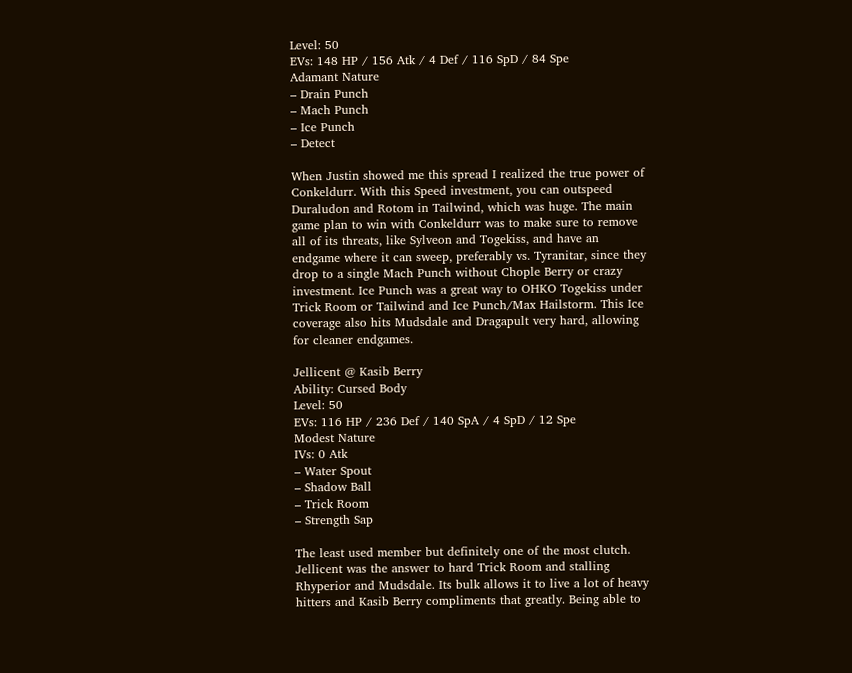Level: 50
EVs: 148 HP / 156 Atk / 4 Def / 116 SpD / 84 Spe
Adamant Nature
– Drain Punch
– Mach Punch
– Ice Punch
– Detect

When Justin showed me this spread I realized the true power of Conkeldurr. With this Speed investment, you can outspeed Duraludon and Rotom in Tailwind, which was huge. The main game plan to win with Conkeldurr was to make sure to remove all of its threats, like Sylveon and Togekiss, and have an endgame where it can sweep, preferably vs. Tyranitar, since they drop to a single Mach Punch without Chople Berry or crazy investment. Ice Punch was a great way to OHKO Togekiss under Trick Room or Tailwind and Ice Punch/Max Hailstorm. This Ice coverage also hits Mudsdale and Dragapult very hard, allowing for cleaner endgames.

Jellicent @ Kasib Berry
Ability: Cursed Body
Level: 50
EVs: 116 HP / 236 Def / 140 SpA / 4 SpD / 12 Spe
Modest Nature
IVs: 0 Atk
– Water Spout
– Shadow Ball
– Trick Room
– Strength Sap

The least used member but definitely one of the most clutch. Jellicent was the answer to hard Trick Room and stalling Rhyperior and Mudsdale. Its bulk allows it to live a lot of heavy hitters and Kasib Berry compliments that greatly. Being able to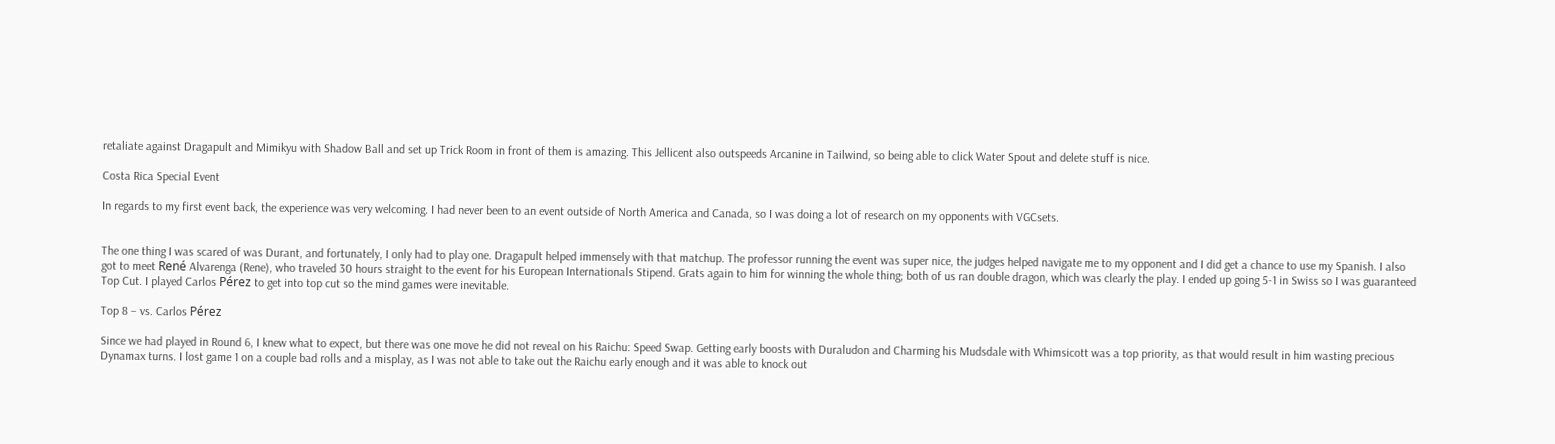retaliate against Dragapult and Mimikyu with Shadow Ball and set up Trick Room in front of them is amazing. This Jellicent also outspeeds Arcanine in Tailwind, so being able to click Water Spout and delete stuff is nice.

Costa Rica Special Event

In regards to my first event back, the experience was very welcoming. I had never been to an event outside of North America and Canada, so I was doing a lot of research on my opponents with VGCsets.


The one thing I was scared of was Durant, and fortunately, I only had to play one. Dragapult helped immensely with that matchup. The professor running the event was super nice, the judges helped navigate me to my opponent and I did get a chance to use my Spanish. I also got to meet René Alvarenga (Rene), who traveled 30 hours straight to the event for his European Internationals Stipend. Grats again to him for winning the whole thing; both of us ran double dragon, which was clearly the play. I ended up going 5-1 in Swiss so I was guaranteed Top Cut. I played Carlos Pérez to get into top cut so the mind games were inevitable.

Top 8 – vs. Carlos Pérez

Since we had played in Round 6, I knew what to expect, but there was one move he did not reveal on his Raichu: Speed Swap. Getting early boosts with Duraludon and Charming his Mudsdale with Whimsicott was a top priority, as that would result in him wasting precious Dynamax turns. I lost game 1 on a couple bad rolls and a misplay, as I was not able to take out the Raichu early enough and it was able to knock out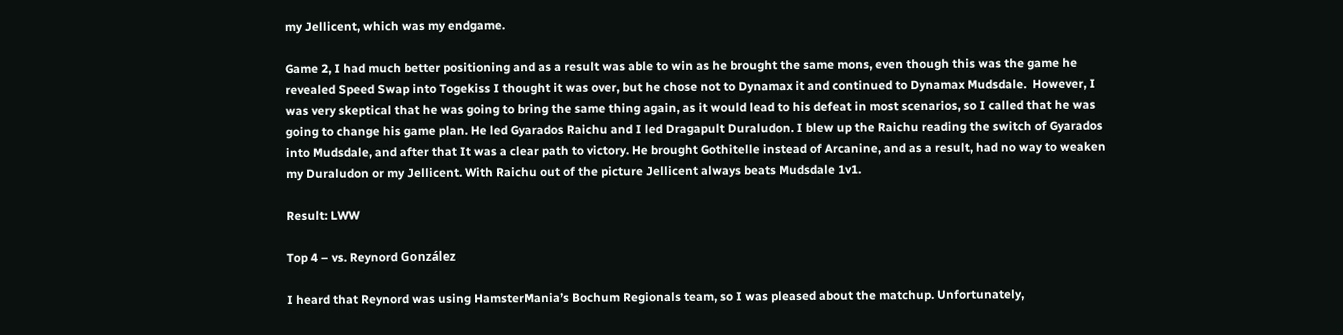my Jellicent, which was my endgame.

Game 2, I had much better positioning and as a result was able to win as he brought the same mons, even though this was the game he revealed Speed Swap into Togekiss I thought it was over, but he chose not to Dynamax it and continued to Dynamax Mudsdale.  However, I was very skeptical that he was going to bring the same thing again, as it would lead to his defeat in most scenarios, so I called that he was going to change his game plan. He led Gyarados Raichu and I led Dragapult Duraludon. I blew up the Raichu reading the switch of Gyarados into Mudsdale, and after that It was a clear path to victory. He brought Gothitelle instead of Arcanine, and as a result, had no way to weaken my Duraludon or my Jellicent. With Raichu out of the picture Jellicent always beats Mudsdale 1v1.

Result: LWW

Top 4 – vs. Reynord González

I heard that Reynord was using HamsterMania’s Bochum Regionals team, so I was pleased about the matchup. Unfortunately,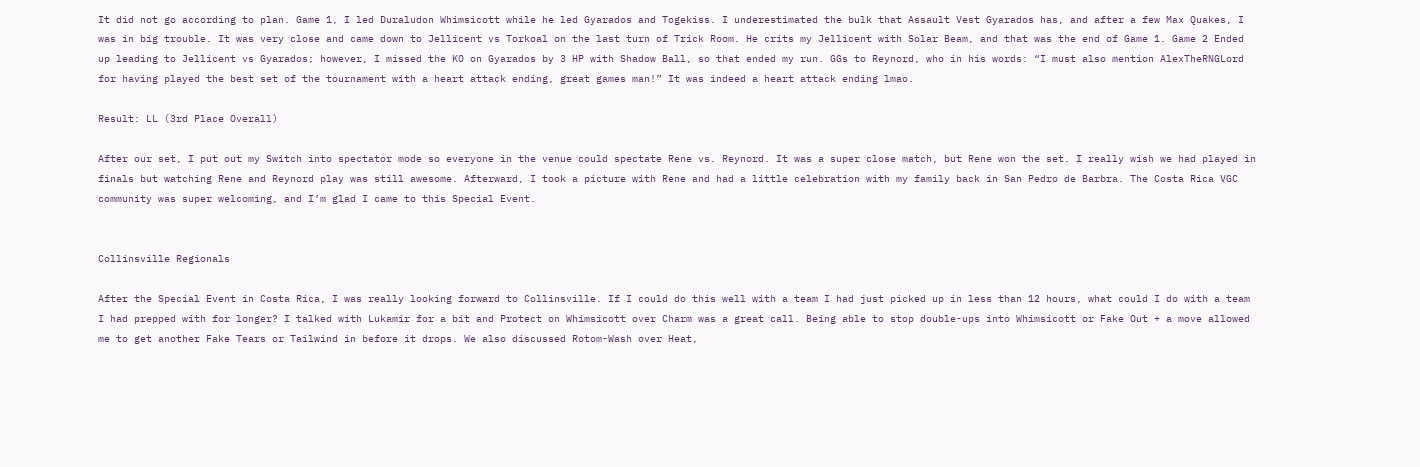It did not go according to plan. Game 1, I led Duraludon Whimsicott while he led Gyarados and Togekiss. I underestimated the bulk that Assault Vest Gyarados has, and after a few Max Quakes, I was in big trouble. It was very close and came down to Jellicent vs Torkoal on the last turn of Trick Room. He crits my Jellicent with Solar Beam, and that was the end of Game 1. Game 2 Ended up leading to Jellicent vs Gyarados; however, I missed the KO on Gyarados by 3 HP with Shadow Ball, so that ended my run. GGs to Reynord, who in his words: “I must also mention AlexTheRNGLord for having played the best set of the tournament with a heart attack ending, great games man!” It was indeed a heart attack ending lmao.

Result: LL (3rd Place Overall)

After our set, I put out my Switch into spectator mode so everyone in the venue could spectate Rene vs. Reynord. It was a super close match, but Rene won the set. I really wish we had played in finals but watching Rene and Reynord play was still awesome. Afterward, I took a picture with Rene and had a little celebration with my family back in San Pedro de Barbra. The Costa Rica VGC community was super welcoming, and I’m glad I came to this Special Event.


Collinsville Regionals

After the Special Event in Costa Rica, I was really looking forward to Collinsville. If I could do this well with a team I had just picked up in less than 12 hours, what could I do with a team I had prepped with for longer? I talked with Lukamir for a bit and Protect on Whimsicott over Charm was a great call. Being able to stop double-ups into Whimsicott or Fake Out + a move allowed me to get another Fake Tears or Tailwind in before it drops. We also discussed Rotom-Wash over Heat,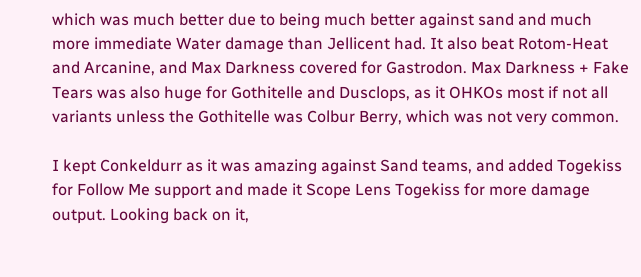which was much better due to being much better against sand and much more immediate Water damage than Jellicent had. It also beat Rotom-Heat and Arcanine, and Max Darkness covered for Gastrodon. Max Darkness + Fake Tears was also huge for Gothitelle and Dusclops, as it OHKOs most if not all variants unless the Gothitelle was Colbur Berry, which was not very common.

I kept Conkeldurr as it was amazing against Sand teams, and added Togekiss for Follow Me support and made it Scope Lens Togekiss for more damage output. Looking back on it,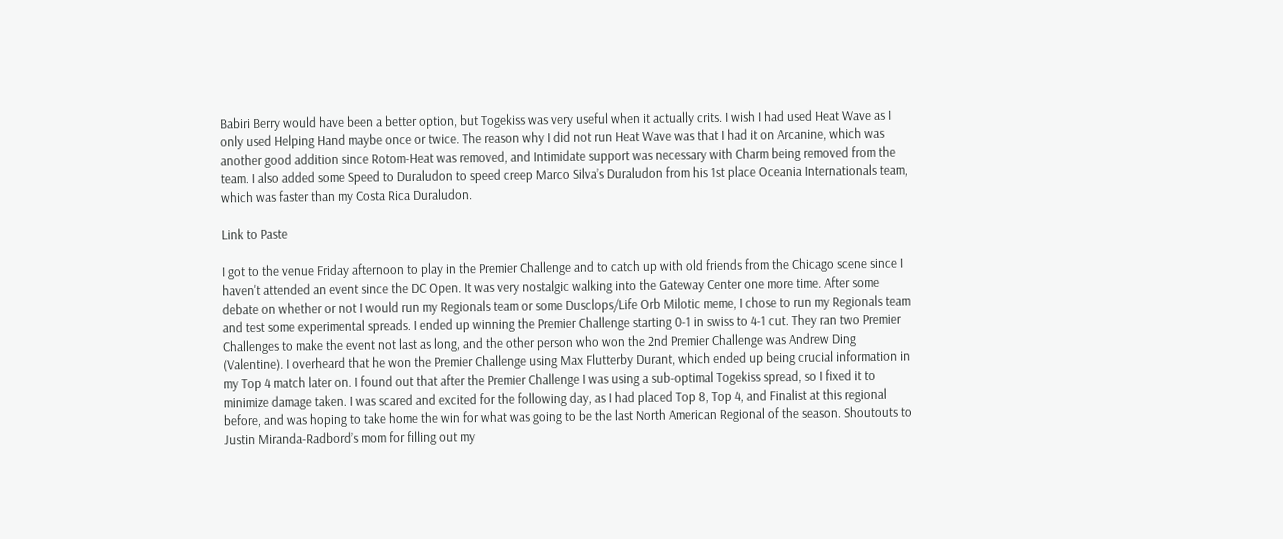Babiri Berry would have been a better option, but Togekiss was very useful when it actually crits. I wish I had used Heat Wave as I only used Helping Hand maybe once or twice. The reason why I did not run Heat Wave was that I had it on Arcanine, which was another good addition since Rotom-Heat was removed, and Intimidate support was necessary with Charm being removed from the team. I also added some Speed to Duraludon to speed creep Marco Silva’s Duraludon from his 1st place Oceania Internationals team, which was faster than my Costa Rica Duraludon.

Link to Paste

I got to the venue Friday afternoon to play in the Premier Challenge and to catch up with old friends from the Chicago scene since I haven't attended an event since the DC Open. It was very nostalgic walking into the Gateway Center one more time. After some debate on whether or not I would run my Regionals team or some Dusclops/Life Orb Milotic meme, I chose to run my Regionals team and test some experimental spreads. I ended up winning the Premier Challenge starting 0-1 in swiss to 4-1 cut. They ran two Premier Challenges to make the event not last as long, and the other person who won the 2nd Premier Challenge was Andrew Ding (Valentine). I overheard that he won the Premier Challenge using Max Flutterby Durant, which ended up being crucial information in my Top 4 match later on. I found out that after the Premier Challenge I was using a sub-optimal Togekiss spread, so I fixed it to minimize damage taken. I was scared and excited for the following day, as I had placed Top 8, Top 4, and Finalist at this regional before, and was hoping to take home the win for what was going to be the last North American Regional of the season. Shoutouts to Justin Miranda-Radbord’s mom for filling out my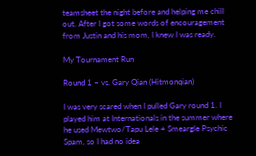teamsheet the night before and helping me chill out. After I got some words of encouragement from Justin and his mom, I knew I was ready.

My Tournament Run

Round 1 – vs. Gary Qian (Hitmonqian)

I was very scared when I pulled Gary round 1. I played him at Internationals in the summer where he used Mewtwo/Tapu Lele + Smeargle Psychic Spam, so I had no idea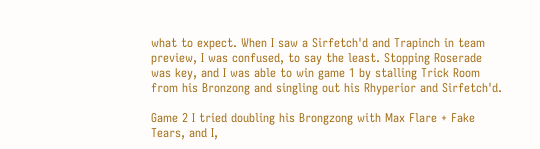what to expect. When I saw a Sirfetch'd and Trapinch in team preview, I was confused, to say the least. Stopping Roserade was key, and I was able to win game 1 by stalling Trick Room from his Bronzong and singling out his Rhyperior and Sirfetch'd.

Game 2 I tried doubling his Brongzong with Max Flare + Fake Tears, and I,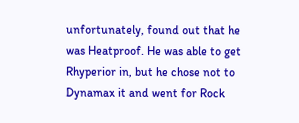unfortunately, found out that he was Heatproof. He was able to get Rhyperior in, but he chose not to Dynamax it and went for Rock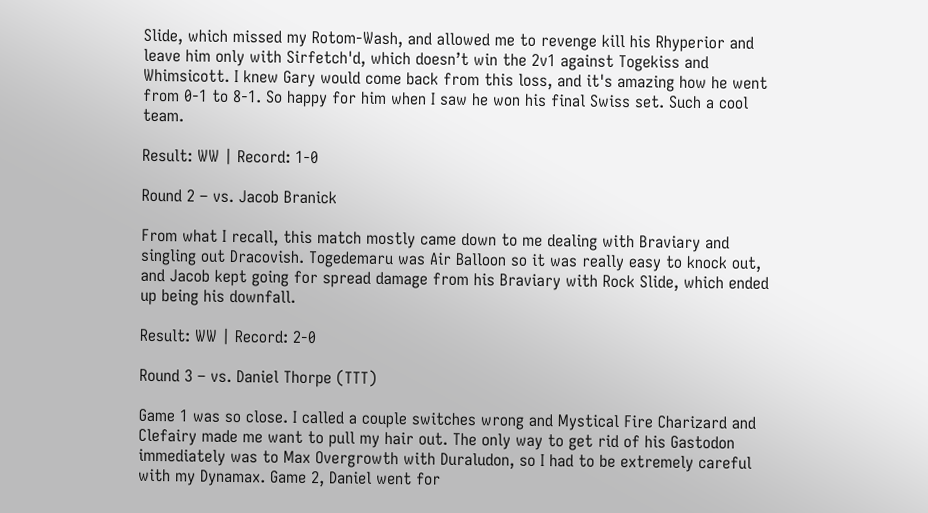Slide, which missed my Rotom-Wash, and allowed me to revenge kill his Rhyperior and leave him only with Sirfetch'd, which doesn’t win the 2v1 against Togekiss and Whimsicott. I knew Gary would come back from this loss, and it's amazing how he went from 0-1 to 8-1. So happy for him when I saw he won his final Swiss set. Such a cool team.

Result: WW | Record: 1-0

Round 2 – vs. Jacob Branick

From what I recall, this match mostly came down to me dealing with Braviary and singling out Dracovish. Togedemaru was Air Balloon so it was really easy to knock out, and Jacob kept going for spread damage from his Braviary with Rock Slide, which ended up being his downfall.

Result: WW | Record: 2-0

Round 3 – vs. Daniel Thorpe (TTT)

Game 1 was so close. I called a couple switches wrong and Mystical Fire Charizard and Clefairy made me want to pull my hair out. The only way to get rid of his Gastodon immediately was to Max Overgrowth with Duraludon, so I had to be extremely careful with my Dynamax. Game 2, Daniel went for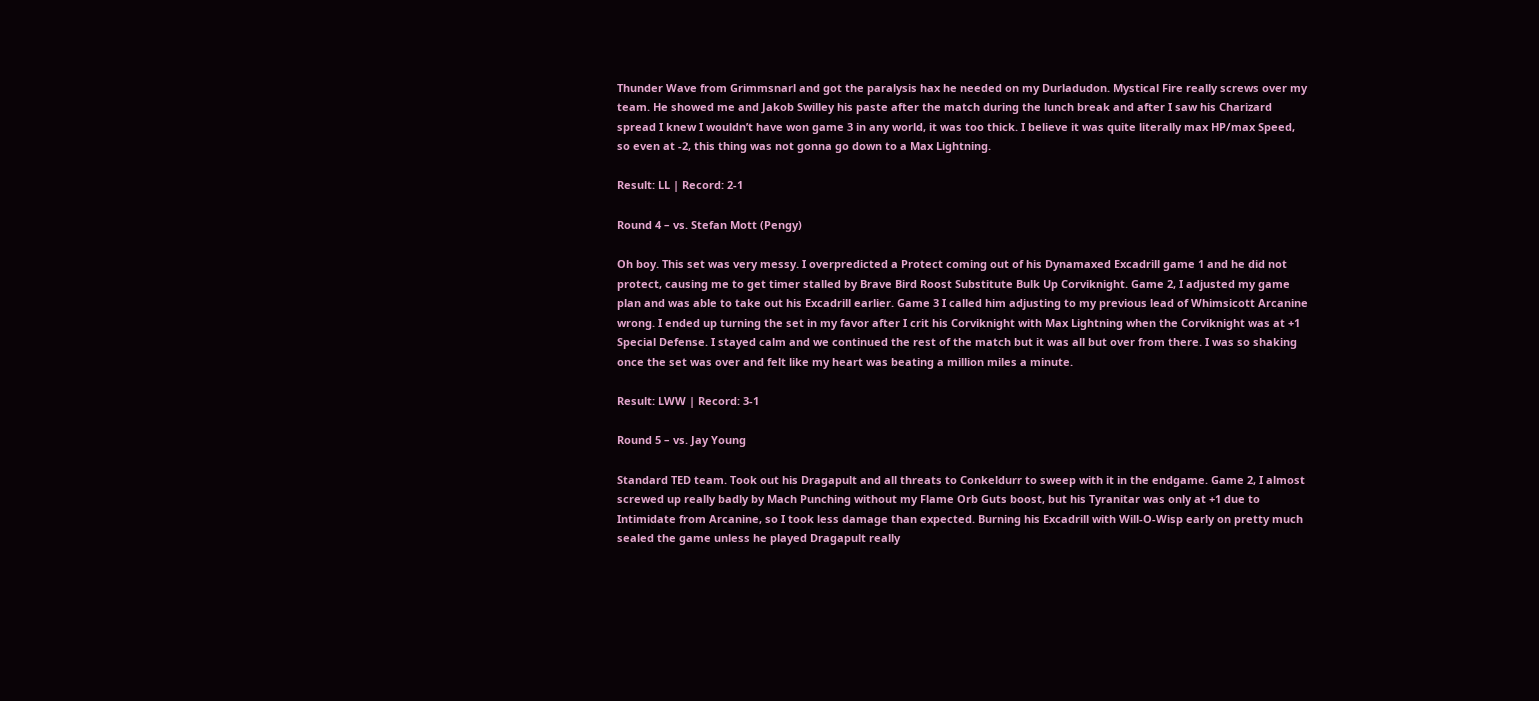Thunder Wave from Grimmsnarl and got the paralysis hax he needed on my Durladudon. Mystical Fire really screws over my team. He showed me and Jakob Swilley his paste after the match during the lunch break and after I saw his Charizard spread I knew I wouldn’t have won game 3 in any world, it was too thick. I believe it was quite literally max HP/max Speed, so even at -2, this thing was not gonna go down to a Max Lightning.

Result: LL | Record: 2-1

Round 4 – vs. Stefan Mott (Pengy)

Oh boy. This set was very messy. I overpredicted a Protect coming out of his Dynamaxed Excadrill game 1 and he did not protect, causing me to get timer stalled by Brave Bird Roost Substitute Bulk Up Corviknight. Game 2, I adjusted my game plan and was able to take out his Excadrill earlier. Game 3 I called him adjusting to my previous lead of Whimsicott Arcanine wrong. I ended up turning the set in my favor after I crit his Corviknight with Max Lightning when the Corviknight was at +1 Special Defense. I stayed calm and we continued the rest of the match but it was all but over from there. I was so shaking once the set was over and felt like my heart was beating a million miles a minute.

Result: LWW | Record: 3-1

Round 5 – vs. Jay Young

Standard TED team. Took out his Dragapult and all threats to Conkeldurr to sweep with it in the endgame. Game 2, I almost screwed up really badly by Mach Punching without my Flame Orb Guts boost, but his Tyranitar was only at +1 due to Intimidate from Arcanine, so I took less damage than expected. Burning his Excadrill with Will-O-Wisp early on pretty much sealed the game unless he played Dragapult really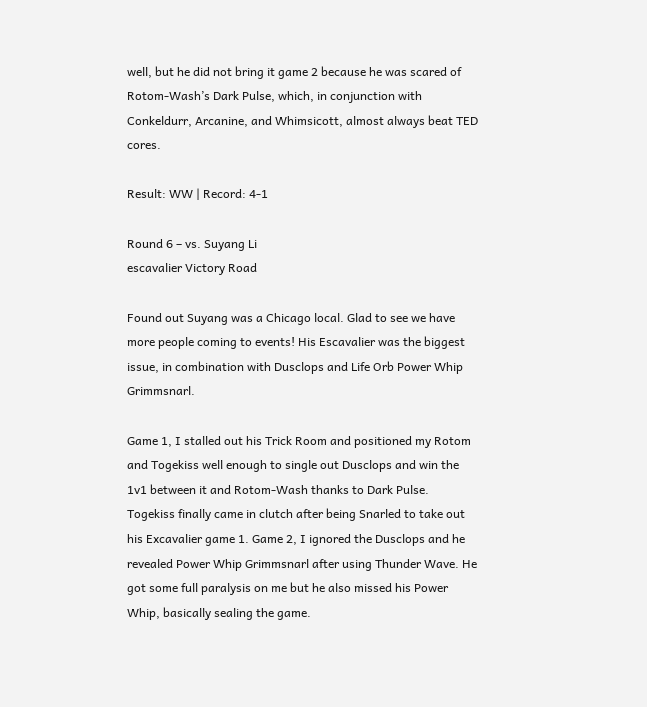well, but he did not bring it game 2 because he was scared of Rotom-Wash’s Dark Pulse, which, in conjunction with Conkeldurr, Arcanine, and Whimsicott, almost always beat TED cores.

Result: WW | Record: 4-1

Round 6 – vs. Suyang Li
escavalier Victory Road

Found out Suyang was a Chicago local. Glad to see we have more people coming to events! His Escavalier was the biggest issue, in combination with Dusclops and Life Orb Power Whip Grimmsnarl.

Game 1, I stalled out his Trick Room and positioned my Rotom and Togekiss well enough to single out Dusclops and win the 1v1 between it and Rotom-Wash thanks to Dark Pulse. Togekiss finally came in clutch after being Snarled to take out his Excavalier game 1. Game 2, I ignored the Dusclops and he revealed Power Whip Grimmsnarl after using Thunder Wave. He got some full paralysis on me but he also missed his Power Whip, basically sealing the game.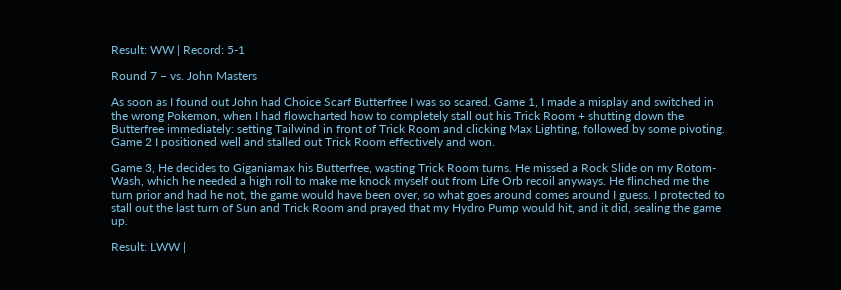Result: WW | Record: 5-1

Round 7 – vs. John Masters

As soon as I found out John had Choice Scarf Butterfree I was so scared. Game 1, I made a misplay and switched in the wrong Pokemon, when I had flowcharted how to completely stall out his Trick Room + shutting down the Butterfree immediately: setting Tailwind in front of Trick Room and clicking Max Lighting, followed by some pivoting. Game 2 I positioned well and stalled out Trick Room effectively and won.

Game 3, He decides to Giganiamax his Butterfree, wasting Trick Room turns. He missed a Rock Slide on my Rotom-Wash, which he needed a high roll to make me knock myself out from Life Orb recoil anyways. He flinched me the turn prior and had he not, the game would have been over, so what goes around comes around I guess. I protected to stall out the last turn of Sun and Trick Room and prayed that my Hydro Pump would hit, and it did, sealing the game up.

Result: LWW |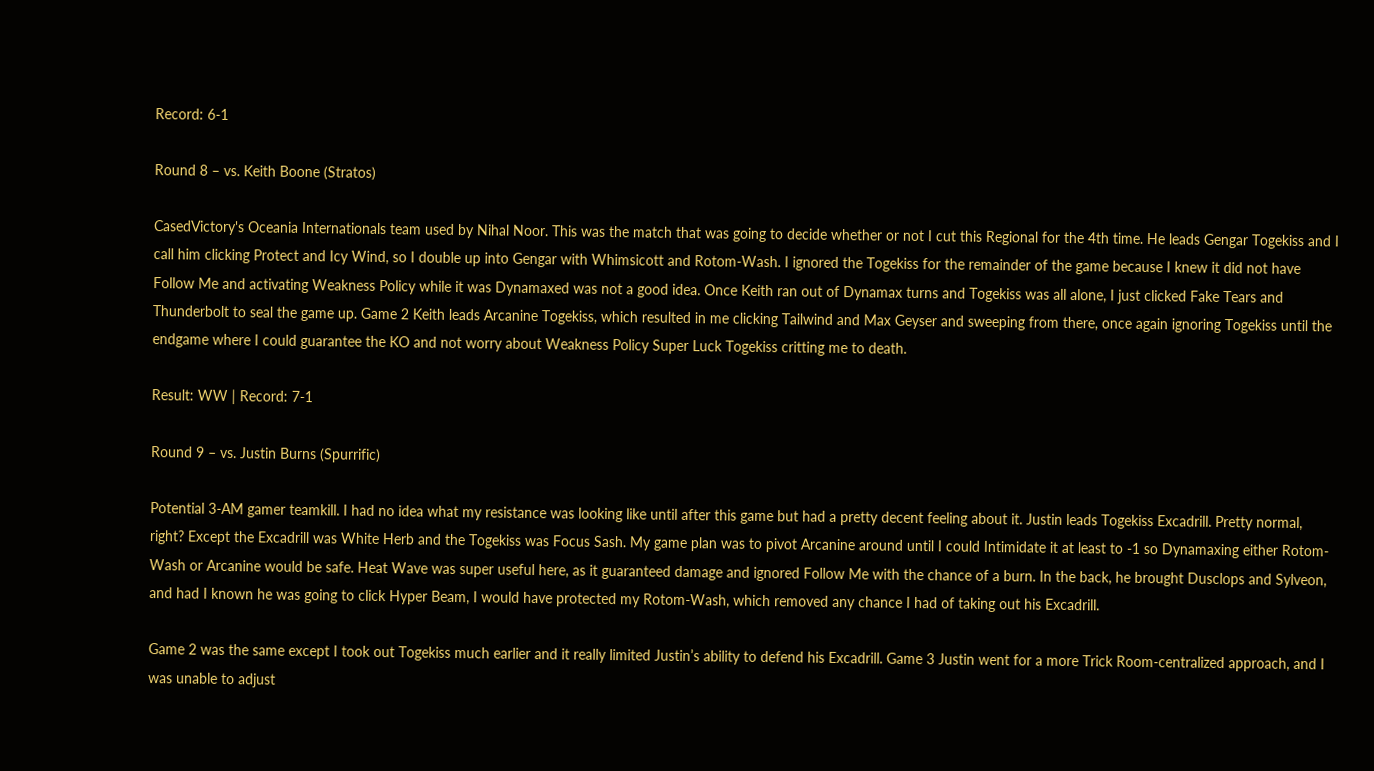Record: 6-1

Round 8 – vs. Keith Boone (Stratos)

CasedVictory's Oceania Internationals team used by Nihal Noor. This was the match that was going to decide whether or not I cut this Regional for the 4th time. He leads Gengar Togekiss and I call him clicking Protect and Icy Wind, so I double up into Gengar with Whimsicott and Rotom-Wash. I ignored the Togekiss for the remainder of the game because I knew it did not have Follow Me and activating Weakness Policy while it was Dynamaxed was not a good idea. Once Keith ran out of Dynamax turns and Togekiss was all alone, I just clicked Fake Tears and Thunderbolt to seal the game up. Game 2 Keith leads Arcanine Togekiss, which resulted in me clicking Tailwind and Max Geyser and sweeping from there, once again ignoring Togekiss until the endgame where I could guarantee the KO and not worry about Weakness Policy Super Luck Togekiss critting me to death.

Result: WW | Record: 7-1

Round 9 – vs. Justin Burns (Spurrific)

Potential 3-AM gamer teamkill. I had no idea what my resistance was looking like until after this game but had a pretty decent feeling about it. Justin leads Togekiss Excadrill. Pretty normal, right? Except the Excadrill was White Herb and the Togekiss was Focus Sash. My game plan was to pivot Arcanine around until I could Intimidate it at least to -1 so Dynamaxing either Rotom-Wash or Arcanine would be safe. Heat Wave was super useful here, as it guaranteed damage and ignored Follow Me with the chance of a burn. In the back, he brought Dusclops and Sylveon, and had I known he was going to click Hyper Beam, I would have protected my Rotom-Wash, which removed any chance I had of taking out his Excadrill.

Game 2 was the same except I took out Togekiss much earlier and it really limited Justin’s ability to defend his Excadrill. Game 3 Justin went for a more Trick Room-centralized approach, and I was unable to adjust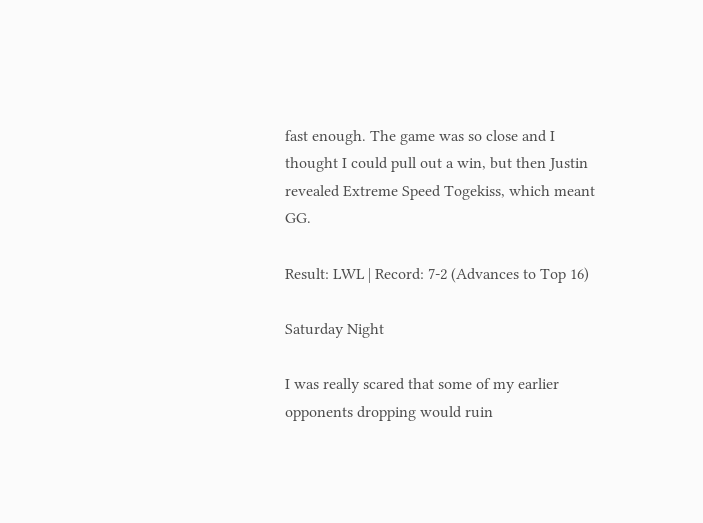fast enough. The game was so close and I thought I could pull out a win, but then Justin revealed Extreme Speed Togekiss, which meant GG.

Result: LWL | Record: 7-2 (Advances to Top 16)

Saturday Night

I was really scared that some of my earlier opponents dropping would ruin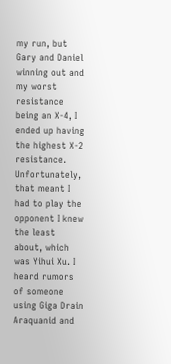my run, but Gary and Daniel winning out and my worst resistance being an X-4, I ended up having the highest X-2 resistance. Unfortunately, that meant I had to play the opponent I knew the least about, which was Yihui Xu. I heard rumors of someone using Giga Drain Araquanid and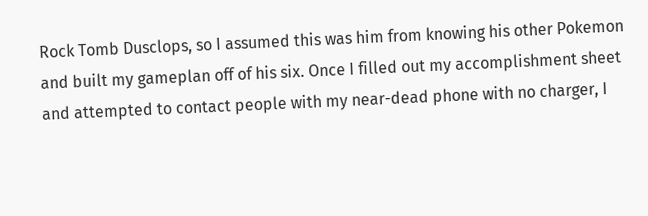Rock Tomb Dusclops, so I assumed this was him from knowing his other Pokemon and built my gameplan off of his six. Once I filled out my accomplishment sheet and attempted to contact people with my near-dead phone with no charger, I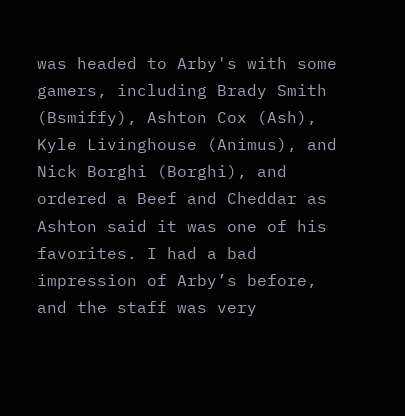was headed to Arby's with some gamers, including Brady Smith (Bsmiffy), Ashton Cox (Ash), Kyle Livinghouse (Animus), and Nick Borghi (Borghi), and ordered a Beef and Cheddar as Ashton said it was one of his favorites. I had a bad impression of Arby’s before, and the staff was very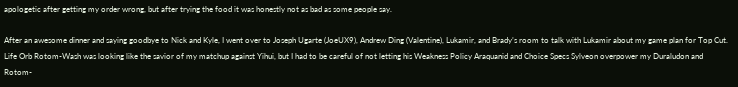apologetic after getting my order wrong, but after trying the food it was honestly not as bad as some people say.

After an awesome dinner and saying goodbye to Nick and Kyle, I went over to Joseph Ugarte (JoeUX9), Andrew Ding (Valentine), Lukamir, and Brady’s room to talk with Lukamir about my game plan for Top Cut. Life Orb Rotom-Wash was looking like the savior of my matchup against Yihui, but I had to be careful of not letting his Weakness Policy Araquanid and Choice Specs Sylveon overpower my Duraludon and Rotom-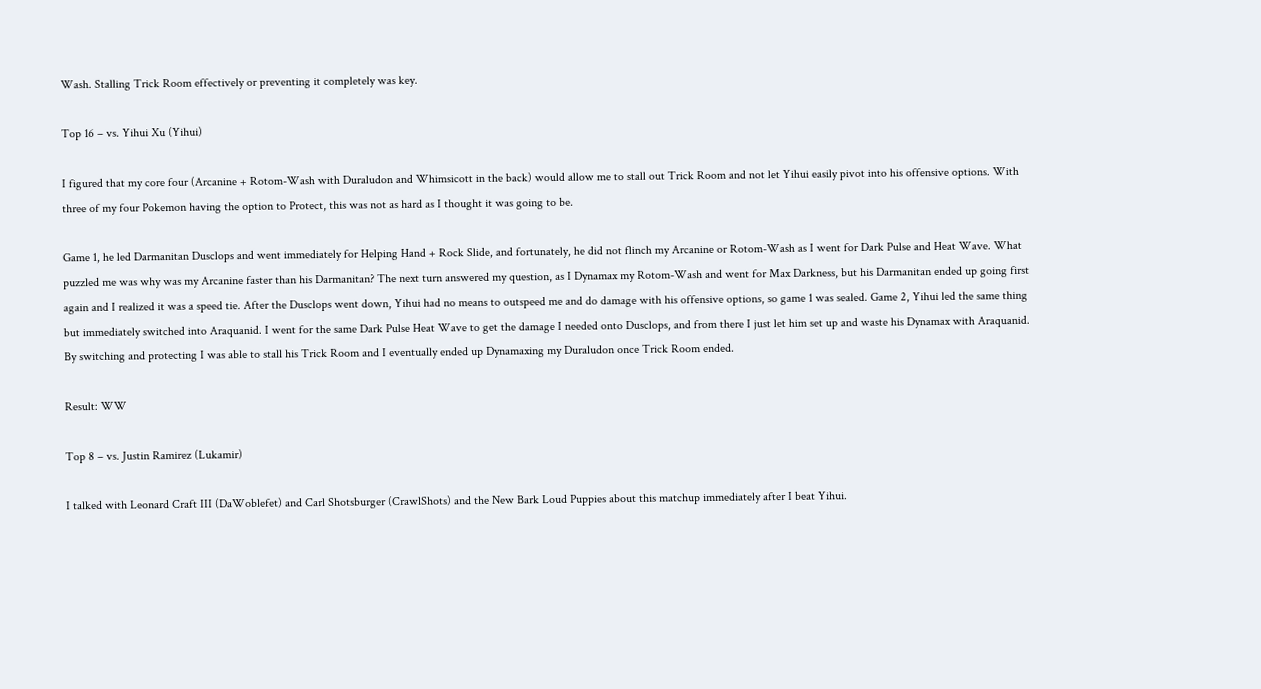Wash. Stalling Trick Room effectively or preventing it completely was key.

Top 16 – vs. Yihui Xu (Yihui)

I figured that my core four (Arcanine + Rotom-Wash with Duraludon and Whimsicott in the back) would allow me to stall out Trick Room and not let Yihui easily pivot into his offensive options. With three of my four Pokemon having the option to Protect, this was not as hard as I thought it was going to be.

Game 1, he led Darmanitan Dusclops and went immediately for Helping Hand + Rock Slide, and fortunately, he did not flinch my Arcanine or Rotom-Wash as I went for Dark Pulse and Heat Wave. What puzzled me was why was my Arcanine faster than his Darmanitan? The next turn answered my question, as I Dynamax my Rotom-Wash and went for Max Darkness, but his Darmanitan ended up going first again and I realized it was a speed tie. After the Dusclops went down, Yihui had no means to outspeed me and do damage with his offensive options, so game 1 was sealed. Game 2, Yihui led the same thing but immediately switched into Araquanid. I went for the same Dark Pulse Heat Wave to get the damage I needed onto Dusclops, and from there I just let him set up and waste his Dynamax with Araquanid. By switching and protecting I was able to stall his Trick Room and I eventually ended up Dynamaxing my Duraludon once Trick Room ended.

Result: WW

Top 8 – vs. Justin Ramirez (Lukamir)

I talked with Leonard Craft III (DaWoblefet) and Carl Shotsburger (CrawlShots) and the New Bark Loud Puppies about this matchup immediately after I beat Yihui.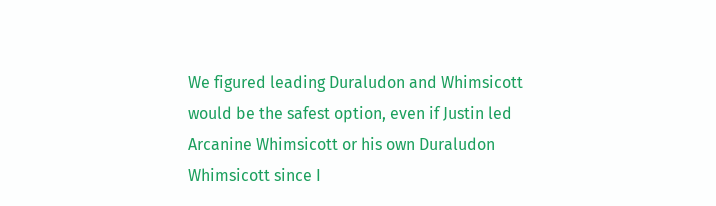We figured leading Duraludon and Whimsicott would be the safest option, even if Justin led Arcanine Whimsicott or his own Duraludon Whimsicott since I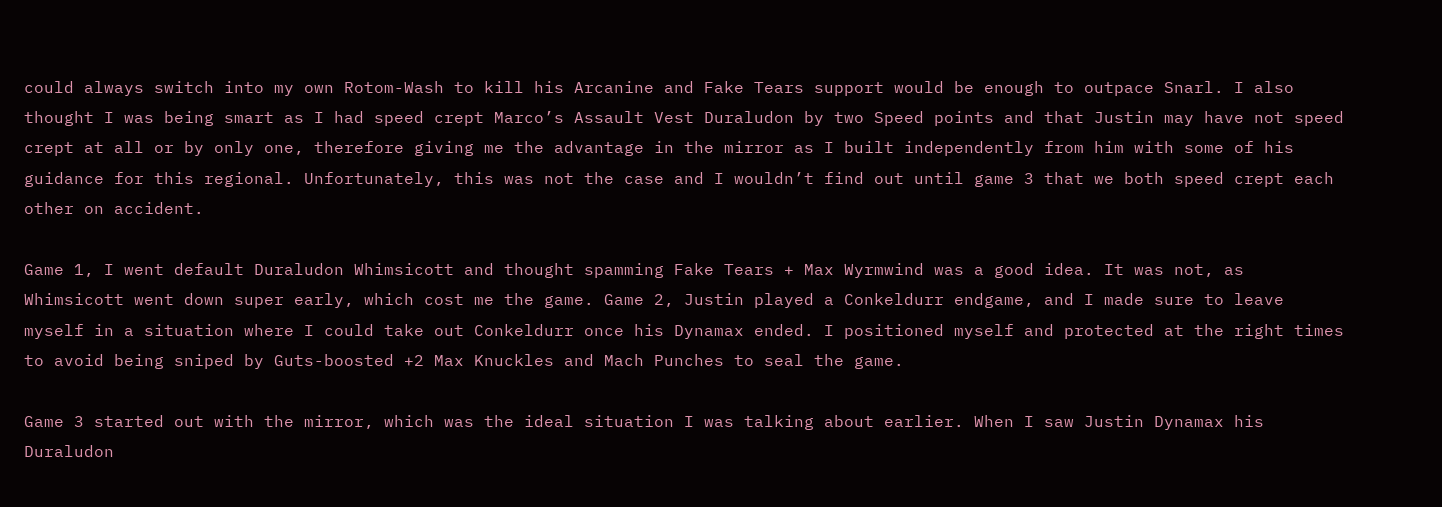could always switch into my own Rotom-Wash to kill his Arcanine and Fake Tears support would be enough to outpace Snarl. I also thought I was being smart as I had speed crept Marco’s Assault Vest Duraludon by two Speed points and that Justin may have not speed crept at all or by only one, therefore giving me the advantage in the mirror as I built independently from him with some of his guidance for this regional. Unfortunately, this was not the case and I wouldn’t find out until game 3 that we both speed crept each other on accident.

Game 1, I went default Duraludon Whimsicott and thought spamming Fake Tears + Max Wyrmwind was a good idea. It was not, as Whimsicott went down super early, which cost me the game. Game 2, Justin played a Conkeldurr endgame, and I made sure to leave myself in a situation where I could take out Conkeldurr once his Dynamax ended. I positioned myself and protected at the right times to avoid being sniped by Guts-boosted +2 Max Knuckles and Mach Punches to seal the game.

Game 3 started out with the mirror, which was the ideal situation I was talking about earlier. When I saw Justin Dynamax his Duraludon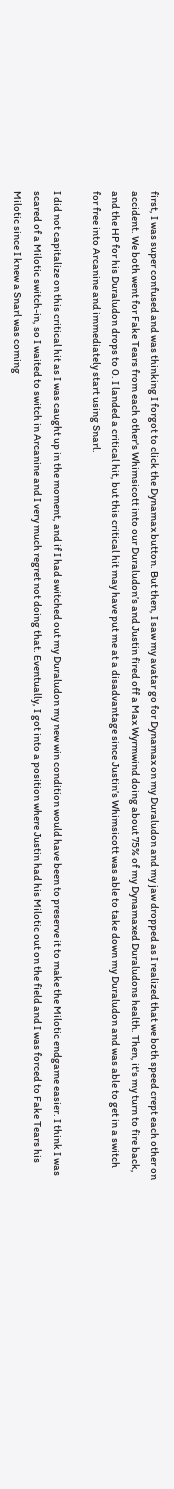first, I was super confused and was thinking I forgot to click the Dynamax button. But then, I saw my avatar go for Dynamax on my Duraludon and my jaw dropped as I realized that we both speed crept each other on accident. We both went for Fake Tears from each other's Whimsicott into our Duraludon’s and Justin fired off a Max Wyrmwind doing about 75% of my Dynamaxed Duraludons health. Then, it's my turn to fire back, and the HP for his Duraludon drops to 0. I landed a critical hit, but this critical hit may have put me at a disadvantage since Justin’s Whimsicott was able to take down my Duraludon and was able to get in a switch for free into Arcanine and immediately start using Snarl.

I did not capitalize on this critical hit as I was caught up in the moment, and if I had switched out my Duraludon my new win condition would have been to preserve it to make the Milotic endgame easier. I think I was scared of a Milotic switch-in, so I waited to switch in Arcanine and I very much regret not doing that. Eventually, I got into a position where Justin had his Milotic out on the field and I was forced to Fake Tears his Milotic since I knew a Snarl was coming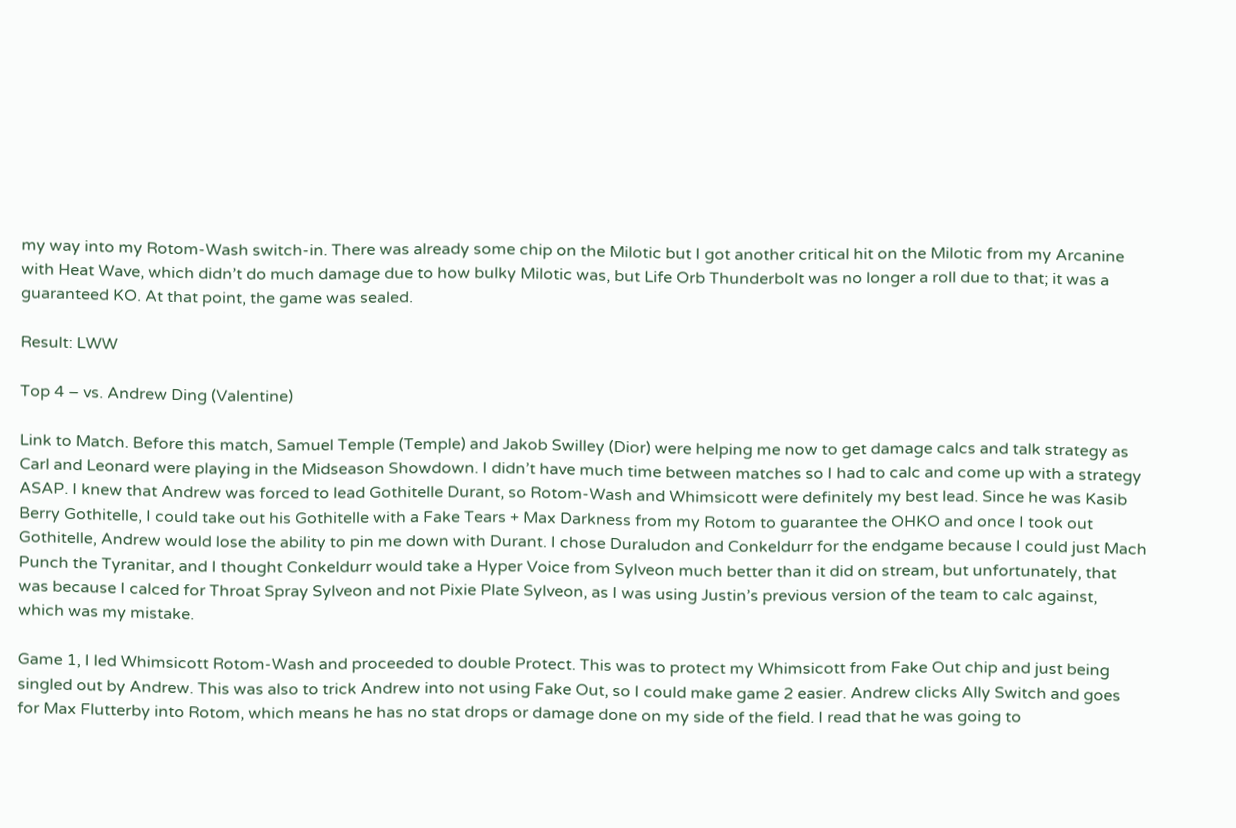my way into my Rotom-Wash switch-in. There was already some chip on the Milotic but I got another critical hit on the Milotic from my Arcanine with Heat Wave, which didn’t do much damage due to how bulky Milotic was, but Life Orb Thunderbolt was no longer a roll due to that; it was a guaranteed KO. At that point, the game was sealed.

Result: LWW

Top 4 – vs. Andrew Ding (Valentine)

Link to Match. Before this match, Samuel Temple (Temple) and Jakob Swilley (Dior) were helping me now to get damage calcs and talk strategy as Carl and Leonard were playing in the Midseason Showdown. I didn’t have much time between matches so I had to calc and come up with a strategy ASAP. I knew that Andrew was forced to lead Gothitelle Durant, so Rotom-Wash and Whimsicott were definitely my best lead. Since he was Kasib Berry Gothitelle, I could take out his Gothitelle with a Fake Tears + Max Darkness from my Rotom to guarantee the OHKO and once I took out Gothitelle, Andrew would lose the ability to pin me down with Durant. I chose Duraludon and Conkeldurr for the endgame because I could just Mach Punch the Tyranitar, and I thought Conkeldurr would take a Hyper Voice from Sylveon much better than it did on stream, but unfortunately, that was because I calced for Throat Spray Sylveon and not Pixie Plate Sylveon, as I was using Justin’s previous version of the team to calc against, which was my mistake.

Game 1, I led Whimsicott Rotom-Wash and proceeded to double Protect. This was to protect my Whimsicott from Fake Out chip and just being singled out by Andrew. This was also to trick Andrew into not using Fake Out, so I could make game 2 easier. Andrew clicks Ally Switch and goes for Max Flutterby into Rotom, which means he has no stat drops or damage done on my side of the field. I read that he was going to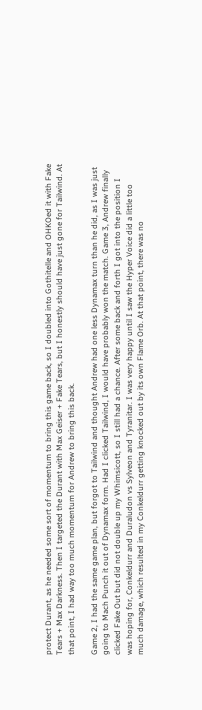protect Durant, as he needed some sort of momentum to bring this game back, so I doubled into Gothitelle and OHKOed it with Fake Tears + Max Darkness. Then I targeted the Durant with Max Geiser + Fake Tears, but I honestly should have just gone for Tailwind. At that point, I had way too much momentum for Andrew to bring this back.

Game 2, I had the same game plan, but forgot to Tailwind and thought Andrew had one less Dynamax turn than he did, as I was just going to Mach Punch it out of Dynamax form. Had I clicked Tailwind, I would have probably won the match. Game 3, Andrew finally clicked Fake Out but did not double up my Whimsicott, so I still had a chance. After some back and forth I got into the position I was hoping for, Conkeldurr and Duraludon vs Sylveon and Tyranitar. I was very happy until I saw the Hyper Voice did a little too much damage, which resulted in my Conkeldurr getting knocked out by its own Flame Orb. At that point, there was no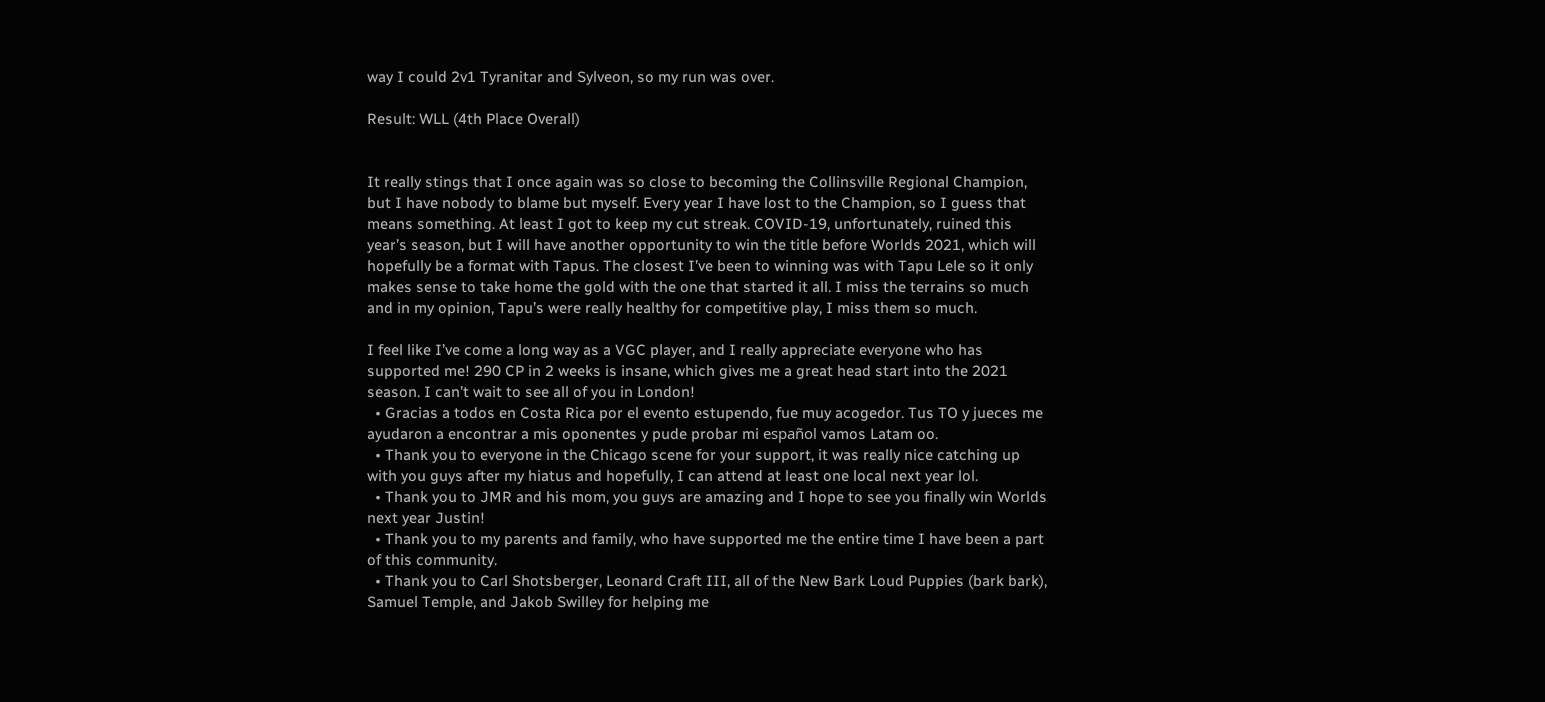way I could 2v1 Tyranitar and Sylveon, so my run was over.

Result: WLL (4th Place Overall)


It really stings that I once again was so close to becoming the Collinsville Regional Champion, but I have nobody to blame but myself. Every year I have lost to the Champion, so I guess that means something. At least I got to keep my cut streak. COVID-19, unfortunately, ruined this year’s season, but I will have another opportunity to win the title before Worlds 2021, which will hopefully be a format with Tapus. The closest I’ve been to winning was with Tapu Lele so it only makes sense to take home the gold with the one that started it all. I miss the terrains so much and in my opinion, Tapu’s were really healthy for competitive play, I miss them so much.

I feel like I’ve come a long way as a VGC player, and I really appreciate everyone who has supported me! 290 CP in 2 weeks is insane, which gives me a great head start into the 2021 season. I can’t wait to see all of you in London!
  • Gracias a todos en Costa Rica por el evento estupendo, fue muy acogedor. Tus TO y jueces me ayudaron a encontrar a mis oponentes y pude probar mi español vamos Latam oo.
  • Thank you to everyone in the Chicago scene for your support, it was really nice catching up with you guys after my hiatus and hopefully, I can attend at least one local next year lol.
  • Thank you to JMR and his mom, you guys are amazing and I hope to see you finally win Worlds next year Justin!
  • Thank you to my parents and family, who have supported me the entire time I have been a part of this community.
  • Thank you to Carl Shotsberger, Leonard Craft III, all of the New Bark Loud Puppies (bark bark), Samuel Temple, and Jakob Swilley for helping me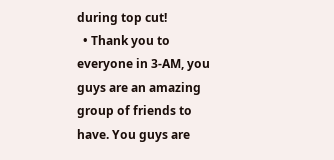during top cut!
  • Thank you to everyone in 3-AM, you guys are an amazing group of friends to have. You guys are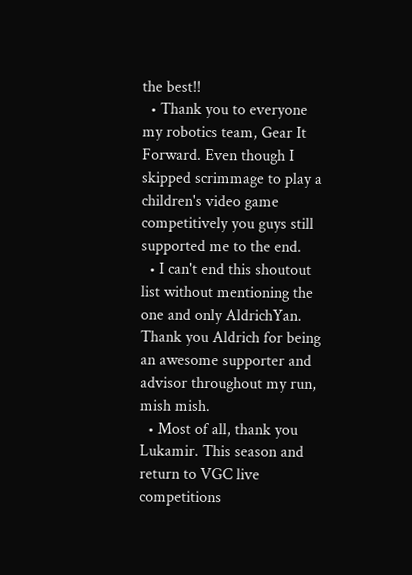the best!!
  • Thank you to everyone my robotics team, Gear It Forward. Even though I skipped scrimmage to play a children's video game competitively you guys still supported me to the end.
  • I can't end this shoutout list without mentioning the one and only AldrichYan. Thank you Aldrich for being an awesome supporter and advisor throughout my run, mish mish.
  • Most of all, thank you Lukamir. This season and return to VGC live competitions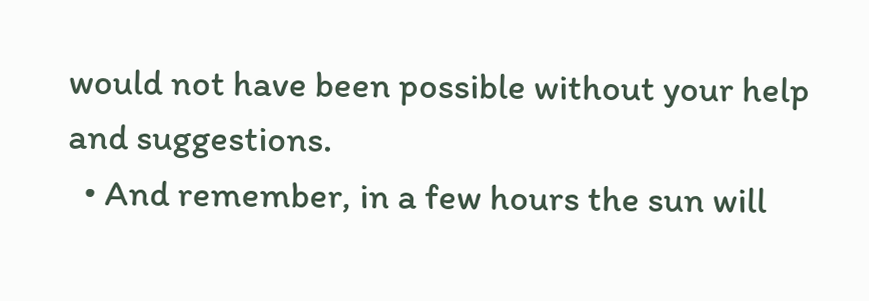would not have been possible without your help and suggestions.
  • And remember, in a few hours the sun will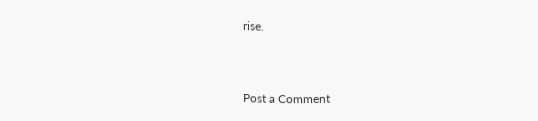rise.



Post a Comment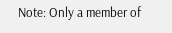Note: Only a member of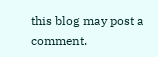this blog may post a comment.